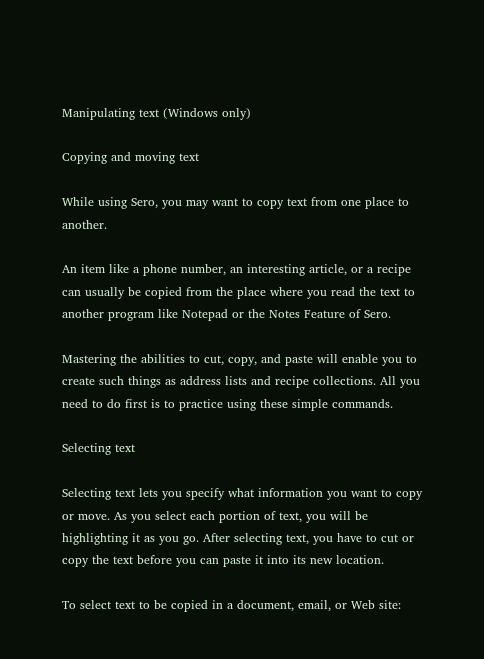Manipulating text (Windows only)

Copying and moving text

While using Sero, you may want to copy text from one place to another.

An item like a phone number, an interesting article, or a recipe can usually be copied from the place where you read the text to another program like Notepad or the Notes Feature of Sero.

Mastering the abilities to cut, copy, and paste will enable you to create such things as address lists and recipe collections. All you need to do first is to practice using these simple commands.

Selecting text

Selecting text lets you specify what information you want to copy or move. As you select each portion of text, you will be highlighting it as you go. After selecting text, you have to cut or copy the text before you can paste it into its new location.

To select text to be copied in a document, email, or Web site: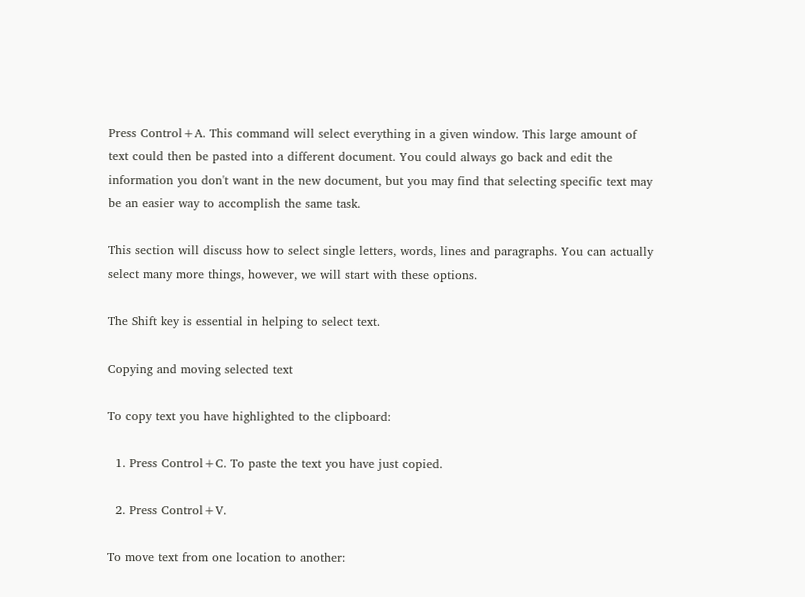Press Control+A. This command will select everything in a given window. This large amount of text could then be pasted into a different document. You could always go back and edit the information you don't want in the new document, but you may find that selecting specific text may be an easier way to accomplish the same task.

This section will discuss how to select single letters, words, lines and paragraphs. You can actually select many more things, however, we will start with these options.

The Shift key is essential in helping to select text.

Copying and moving selected text

To copy text you have highlighted to the clipboard:

  1. Press Control+C. To paste the text you have just copied.

  2. Press Control+V.

To move text from one location to another: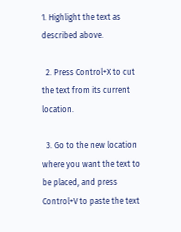1. Highlight the text as described above.

  2. Press Control+X to cut the text from its current location.

  3. Go to the new location where you want the text to be placed, and press Control+V to paste the text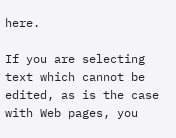here.

If you are selecting text which cannot be edited, as is the case with Web pages, you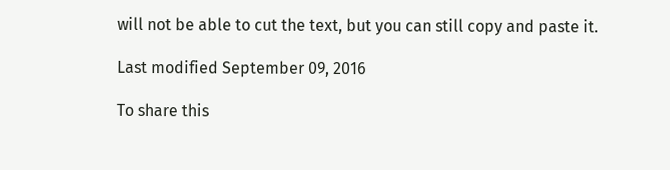will not be able to cut the text, but you can still copy and paste it.

Last modified September 09, 2016

To share this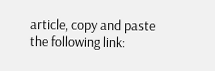article, copy and paste the following link: